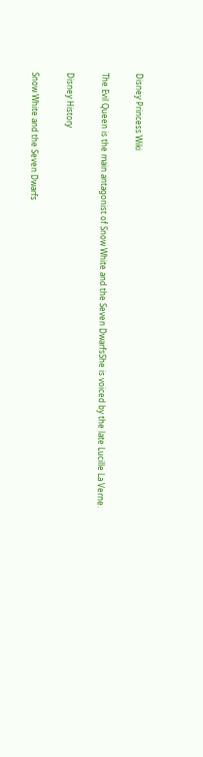Disney Princess Wiki

The Evil Queen is the main antagonist of Snow White and the Seven DwarfsShe is voiced by the late Lucille La Verne.

Disney History

Snow White and the Seven Dwarfs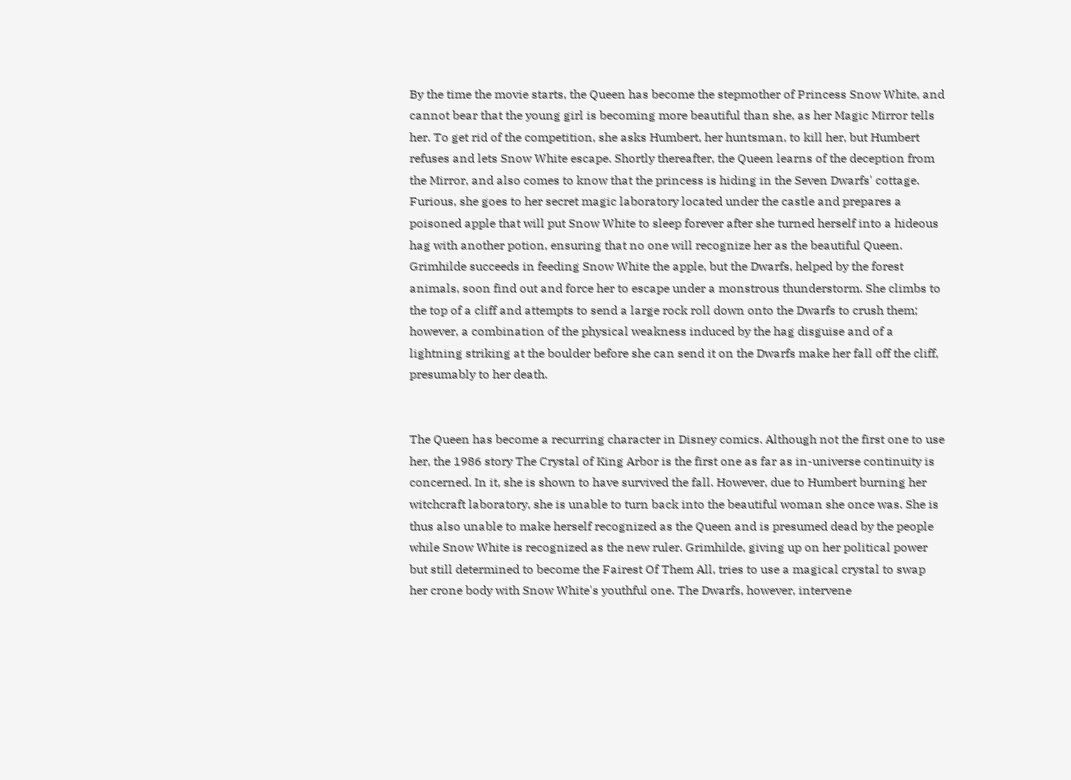By the time the movie starts, the Queen has become the stepmother of Princess Snow White, and cannot bear that the young girl is becoming more beautiful than she, as her Magic Mirror tells her. To get rid of the competition, she asks Humbert, her huntsman, to kill her, but Humbert refuses and lets Snow White escape. Shortly thereafter, the Queen learns of the deception from the Mirror, and also comes to know that the princess is hiding in the Seven Dwarfs' cottage. Furious, she goes to her secret magic laboratory located under the castle and prepares a poisoned apple that will put Snow White to sleep forever after she turned herself into a hideous hag with another potion, ensuring that no one will recognize her as the beautiful Queen. Grimhilde succeeds in feeding Snow White the apple, but the Dwarfs, helped by the forest animals, soon find out and force her to escape under a monstrous thunderstorm. She climbs to the top of a cliff and attempts to send a large rock roll down onto the Dwarfs to crush them; however, a combination of the physical weakness induced by the hag disguise and of a lightning striking at the boulder before she can send it on the Dwarfs make her fall off the cliff, presumably to her death.


The Queen has become a recurring character in Disney comics. Although not the first one to use her, the 1986 story The Crystal of King Arbor is the first one as far as in-universe continuity is concerned. In it, she is shown to have survived the fall. However, due to Humbert burning her witchcraft laboratory, she is unable to turn back into the beautiful woman she once was. She is thus also unable to make herself recognized as the Queen and is presumed dead by the people while Snow White is recognized as the new ruler. Grimhilde, giving up on her political power but still determined to become the Fairest Of Them All, tries to use a magical crystal to swap her crone body with Snow White's youthful one. The Dwarfs, however, intervene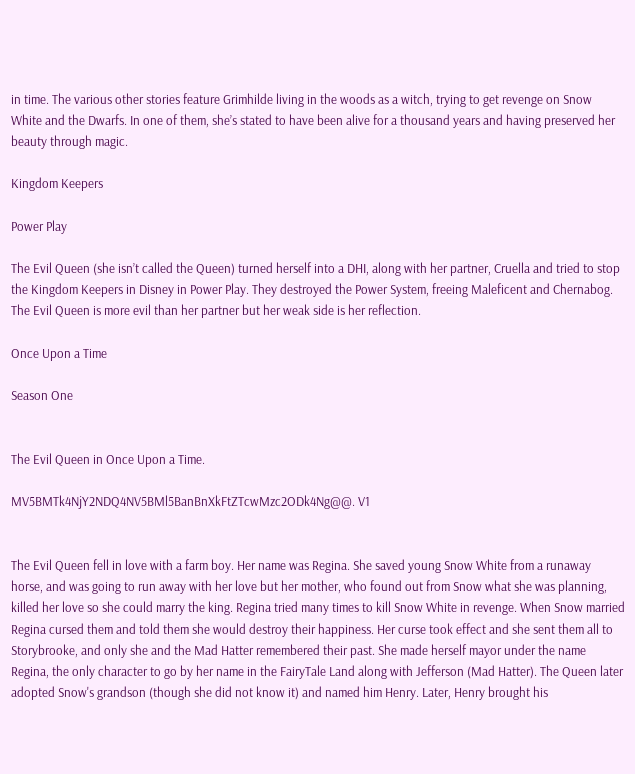in time. The various other stories feature Grimhilde living in the woods as a witch, trying to get revenge on Snow White and the Dwarfs. In one of them, she’s stated to have been alive for a thousand years and having preserved her beauty through magic.

Kingdom Keepers

Power Play

The Evil Queen (she isn’t called the Queen) turned herself into a DHI, along with her partner, Cruella and tried to stop the Kingdom Keepers in Disney in Power Play. They destroyed the Power System, freeing Maleficent and Chernabog. The Evil Queen is more evil than her partner but her weak side is her reflection.

Once Upon a Time

Season One


The Evil Queen in Once Upon a Time.

MV5BMTk4NjY2NDQ4NV5BMl5BanBnXkFtZTcwMzc2ODk4Ng@@. V1


The Evil Queen fell in love with a farm boy. Her name was Regina. She saved young Snow White from a runaway horse, and was going to run away with her love but her mother, who found out from Snow what she was planning, killed her love so she could marry the king. Regina tried many times to kill Snow White in revenge. When Snow married Regina cursed them and told them she would destroy their happiness. Her curse took effect and she sent them all to Storybrooke, and only she and the Mad Hatter remembered their past. She made herself mayor under the name Regina, the only character to go by her name in the FairyTale Land along with Jefferson (Mad Hatter). The Queen later adopted Snow's grandson (though she did not know it) and named him Henry. Later, Henry brought his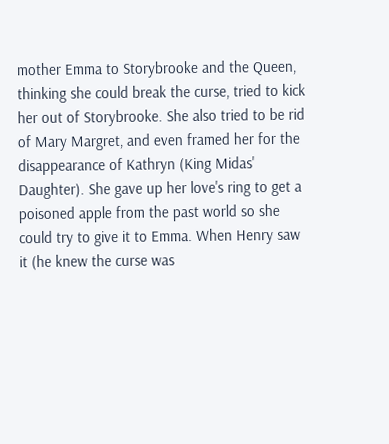mother Emma to Storybrooke and the Queen, thinking she could break the curse, tried to kick her out of Storybrooke. She also tried to be rid of Mary Margret, and even framed her for the disappearance of Kathryn (King Midas' Daughter). She gave up her love's ring to get a poisoned apple from the past world so she could try to give it to Emma. When Henry saw it (he knew the curse was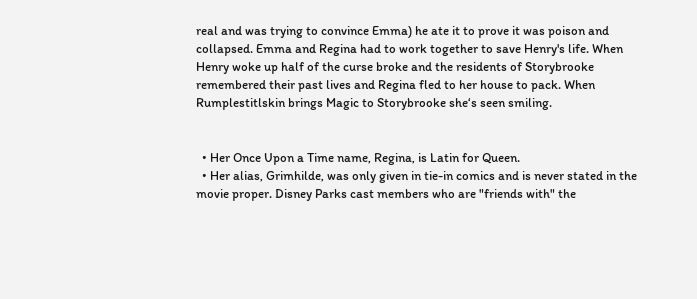real and was trying to convince Emma) he ate it to prove it was poison and collapsed. Emma and Regina had to work together to save Henry's life. When Henry woke up half of the curse broke and the residents of Storybrooke remembered their past lives and Regina fled to her house to pack. When Rumplestitlskin brings Magic to Storybrooke she‘s seen smiling.


  • Her Once Upon a Time name, Regina, is Latin for Queen.
  • Her alias, Grimhilde, was only given in tie-in comics and is never stated in the movie proper. Disney Parks cast members who are "friends with" the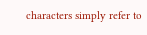characters simply refer to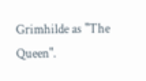Grimhilde as "The Queen".